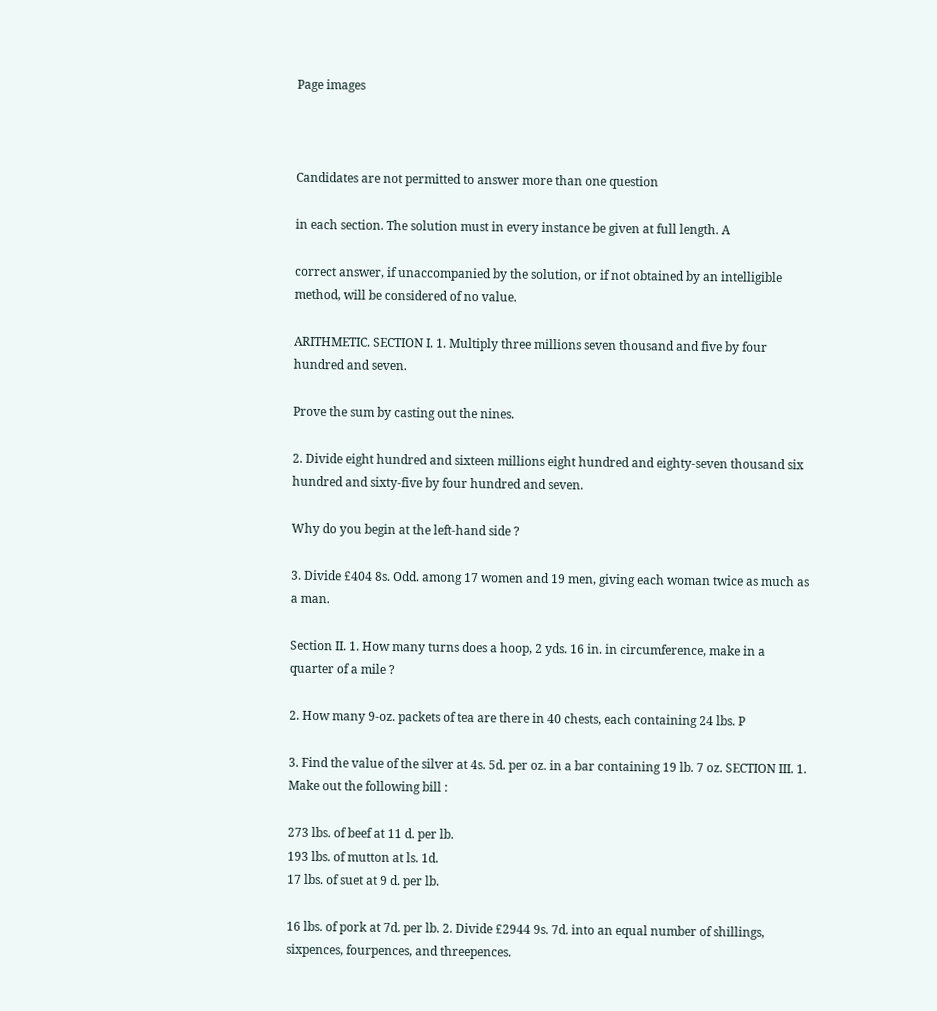Page images



Candidates are not permitted to answer more than one question

in each section. The solution must in every instance be given at full length. A

correct answer, if unaccompanied by the solution, or if not obtained by an intelligible method, will be considered of no value.

ARITHMETIC. SECTION I. 1. Multiply three millions seven thousand and five by four hundred and seven.

Prove the sum by casting out the nines.

2. Divide eight hundred and sixteen millions eight hundred and eighty-seven thousand six hundred and sixty-five by four hundred and seven.

Why do you begin at the left-hand side ?

3. Divide £404 8s. Odd. among 17 women and 19 men, giving each woman twice as much as a man.

Section II. 1. How many turns does a hoop, 2 yds. 16 in. in circumference, make in a quarter of a mile ?

2. How many 9-oz. packets of tea are there in 40 chests, each containing 24 lbs. P

3. Find the value of the silver at 4s. 5d. per oz. in a bar containing 19 lb. 7 oz. SECTION III. 1. Make out the following bill :

273 lbs. of beef at 11 d. per lb.
193 lbs. of mutton at ls. 1d.
17 lbs. of suet at 9 d. per lb.

16 lbs. of pork at 7d. per lb. 2. Divide £2944 9s. 7d. into an equal number of shillings, sixpences, fourpences, and threepences.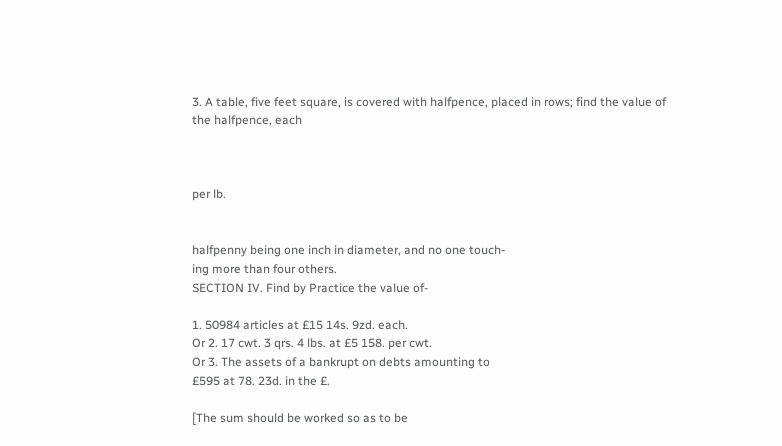3. A table, five feet square, is covered with halfpence, placed in rows; find the value of the halfpence, each



per lb.


halfpenny being one inch in diameter, and no one touch-
ing more than four others.
SECTION IV. Find by Practice the value of-

1. 50984 articles at £15 14s. 9zd. each.
Or 2. 17 cwt. 3 qrs. 4 lbs. at £5 158. per cwt.
Or 3. The assets of a bankrupt on debts amounting to
£595 at 78. 23d. in the £.

[The sum should be worked so as to be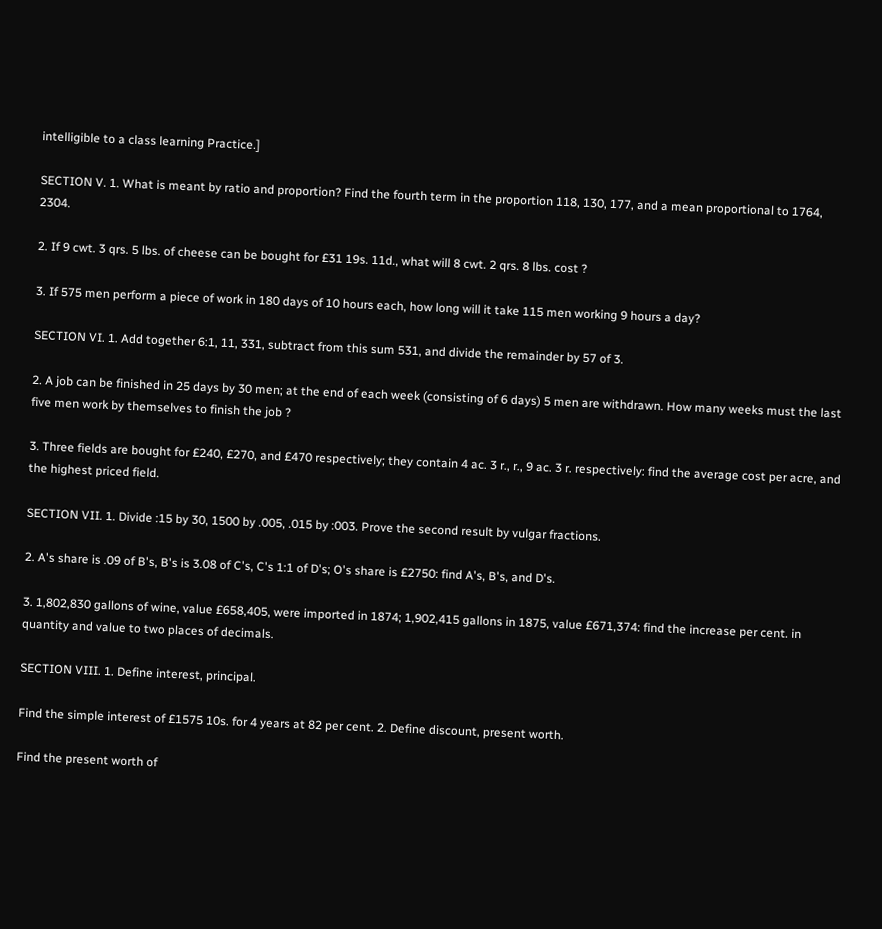intelligible to a class learning Practice.]

SECTION V. 1. What is meant by ratio and proportion? Find the fourth term in the proportion 118, 130, 177, and a mean proportional to 1764, 2304.

2. If 9 cwt. 3 qrs. 5 lbs. of cheese can be bought for £31 19s. 11d., what will 8 cwt. 2 qrs. 8 lbs. cost ?

3. If 575 men perform a piece of work in 180 days of 10 hours each, how long will it take 115 men working 9 hours a day?

SECTION VI. 1. Add together 6:1, 11, 331, subtract from this sum 531, and divide the remainder by 57 of 3.

2. A job can be finished in 25 days by 30 men; at the end of each week (consisting of 6 days) 5 men are withdrawn. How many weeks must the last five men work by themselves to finish the job ?

3. Three fields are bought for £240, £270, and £470 respectively; they contain 4 ac. 3 r., r., 9 ac. 3 r. respectively: find the average cost per acre, and the highest priced field.

SECTION VII. 1. Divide :15 by 30, 1500 by .005, .015 by :003. Prove the second result by vulgar fractions.

2. A's share is .09 of B's, B's is 3.08 of C's, C's 1:1 of D's; O's share is £2750: find A's, B's, and D's.

3. 1,802,830 gallons of wine, value £658,405, were imported in 1874; 1,902,415 gallons in 1875, value £671,374: find the increase per cent. in quantity and value to two places of decimals.

SECTION VIII. 1. Define interest, principal.

Find the simple interest of £1575 10s. for 4 years at 82 per cent. 2. Define discount, present worth.

Find the present worth of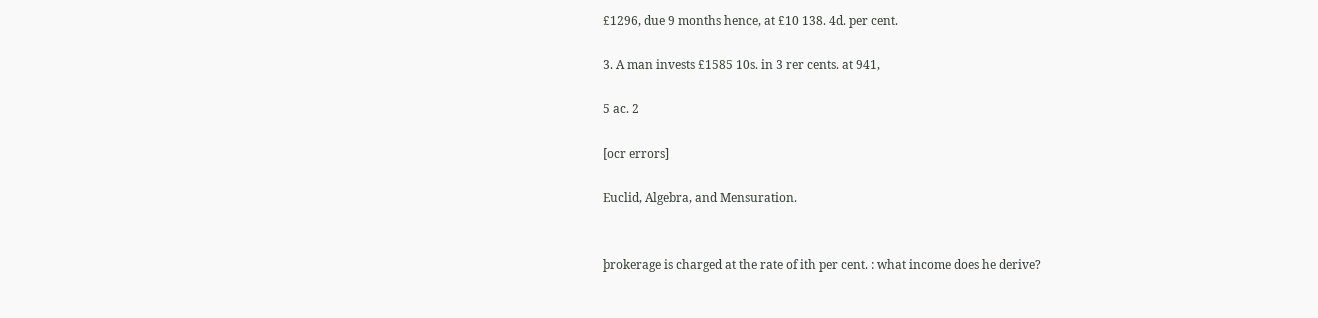£1296, due 9 months hence, at £10 138. 4d. per cent.

3. A man invests £1585 10s. in 3 rer cents. at 941,

5 ac. 2

[ocr errors]

Euclid, Algebra, and Mensuration.


þrokerage is charged at the rate of ith per cent. : what income does he derive?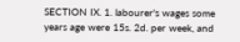SECTION IX. 1. labourer's wages some years age were 15s. 2d. per week, and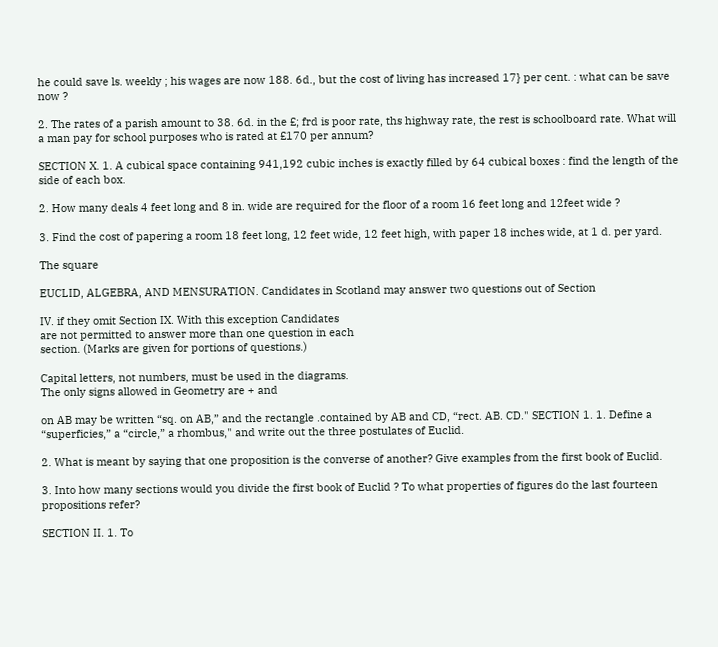he could save ls. weekly ; his wages are now 188. 6d., but the cost of living has increased 17} per cent. : what can be save now ?

2. The rates of a parish amount to 38. 6d. in the £; frd is poor rate, ths highway rate, the rest is schoolboard rate. What will a man pay for school purposes who is rated at £170 per annum?

SECTION X. 1. A cubical space containing 941,192 cubic inches is exactly filled by 64 cubical boxes : find the length of the side of each box.

2. How many deals 4 feet long and 8 in. wide are required for the floor of a room 16 feet long and 12feet wide ?

3. Find the cost of papering a room 18 feet long, 12 feet wide, 12 feet high, with paper 18 inches wide, at 1 d. per yard.

The square

EUCLID, ALGEBRA, AND MENSURATION. Candidates in Scotland may answer two questions out of Section

IV. if they omit Section IX. With this exception Candidates
are not permitted to answer more than one question in each
section. (Marks are given for portions of questions.)

Capital letters, not numbers, must be used in the diagrams.
The only signs allowed in Geometry are + and

on AB may be written “sq. on AB,” and the rectangle .contained by AB and CD, “rect. AB. CD." SECTION 1. 1. Define a “superficies,” a “circle,” a rhombus," and write out the three postulates of Euclid.

2. What is meant by saying that one proposition is the converse of another? Give examples from the first book of Euclid.

3. Into how many sections would you divide the first book of Euclid ? To what properties of figures do the last fourteen propositions refer?

SECTION II. 1. To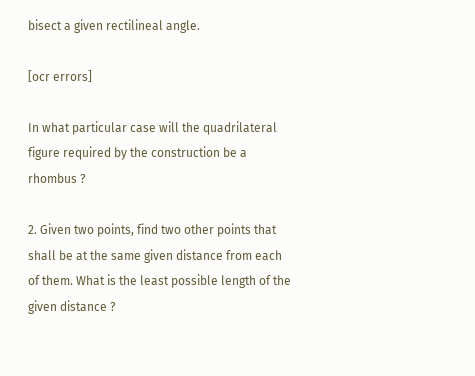bisect a given rectilineal angle.

[ocr errors]

In what particular case will the quadrilateral figure required by the construction be a rhombus ?

2. Given two points, find two other points that shall be at the same given distance from each of them. What is the least possible length of the given distance ?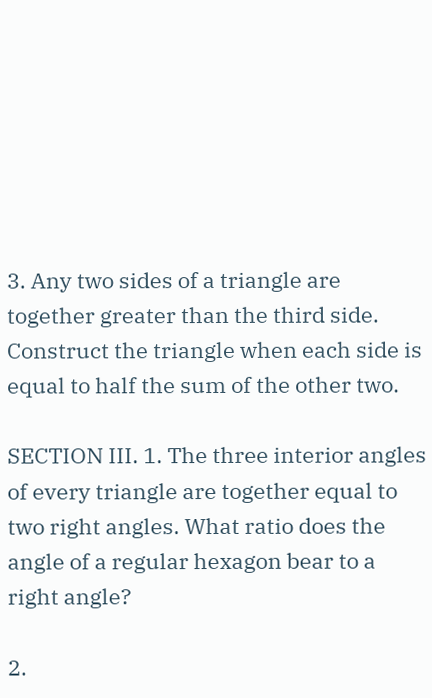3. Any two sides of a triangle are together greater than the third side. Construct the triangle when each side is equal to half the sum of the other two.

SECTION III. 1. The three interior angles of every triangle are together equal to two right angles. What ratio does the angle of a regular hexagon bear to a right angle?

2.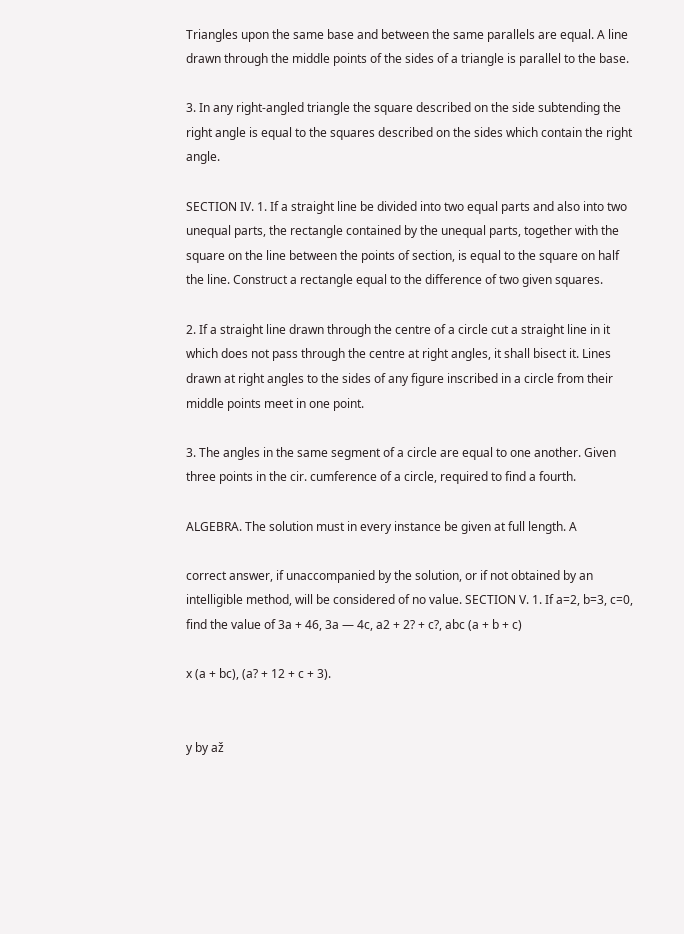Triangles upon the same base and between the same parallels are equal. A line drawn through the middle points of the sides of a triangle is parallel to the base.

3. In any right-angled triangle the square described on the side subtending the right angle is equal to the squares described on the sides which contain the right angle.

SECTION IV. 1. If a straight line be divided into two equal parts and also into two unequal parts, the rectangle contained by the unequal parts, together with the square on the line between the points of section, is equal to the square on half the line. Construct a rectangle equal to the difference of two given squares.

2. If a straight line drawn through the centre of a circle cut a straight line in it which does not pass through the centre at right angles, it shall bisect it. Lines drawn at right angles to the sides of any figure inscribed in a circle from their middle points meet in one point.

3. The angles in the same segment of a circle are equal to one another. Given three points in the cir. cumference of a circle, required to find a fourth.

ALGEBRA. The solution must in every instance be given at full length. A

correct answer, if unaccompanied by the solution, or if not obtained by an intelligible method, will be considered of no value. SECTION V. 1. If a=2, b=3, c=0, find the value of 3a + 46, 3a — 4c, a2 + 2? + c?, abc (a + b + c)

x (a + bc), (a? + 12 + c + 3).


y by až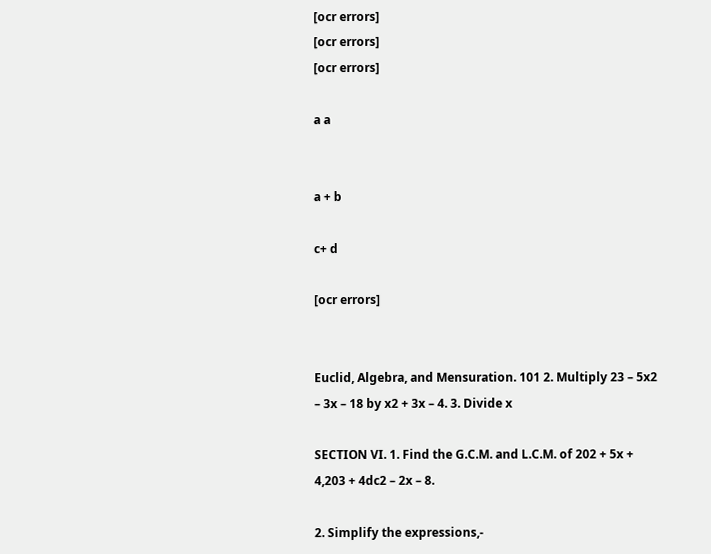[ocr errors]
[ocr errors]
[ocr errors]

a a


a + b

c+ d

[ocr errors]


Euclid, Algebra, and Mensuration. 101 2. Multiply 23 – 5x2 – 3x – 18 by x2 + 3x – 4. 3. Divide x

SECTION VI. 1. Find the G.C.M. and L.C.M. of 202 + 5x + 4,203 + 4dc2 – 2x – 8.

2. Simplify the expressions,-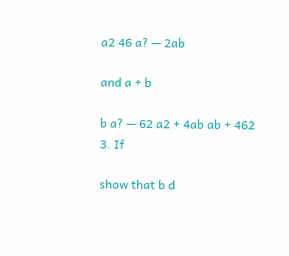a2 46 a? — 2ab

and a + b

b a? — 62 a2 + 4ab ab + 462 3. If

show that b d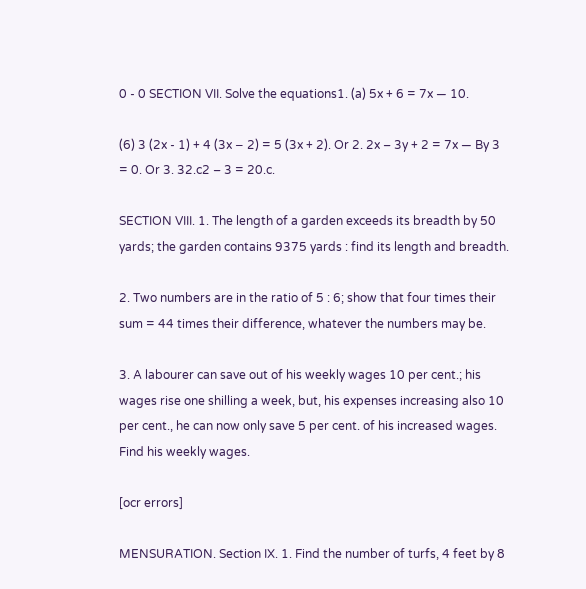0 - 0 SECTION VII. Solve the equations1. (a) 5x + 6 = 7x — 10.

(6) 3 (2x - 1) + 4 (3x − 2) = 5 (3x + 2). Or 2. 2x – 3y + 2 = 7x — By 3 = 0. Or 3. 32.c2 – 3 = 20.c.

SECTION VIII. 1. The length of a garden exceeds its breadth by 50 yards; the garden contains 9375 yards : find its length and breadth.

2. Two numbers are in the ratio of 5 : 6; show that four times their sum = 44 times their difference, whatever the numbers may be.

3. A labourer can save out of his weekly wages 10 per cent.; his wages rise one shilling a week, but, his expenses increasing also 10 per cent., he can now only save 5 per cent. of his increased wages. Find his weekly wages.

[ocr errors]

MENSURATION. Section IX. 1. Find the number of turfs, 4 feet by 8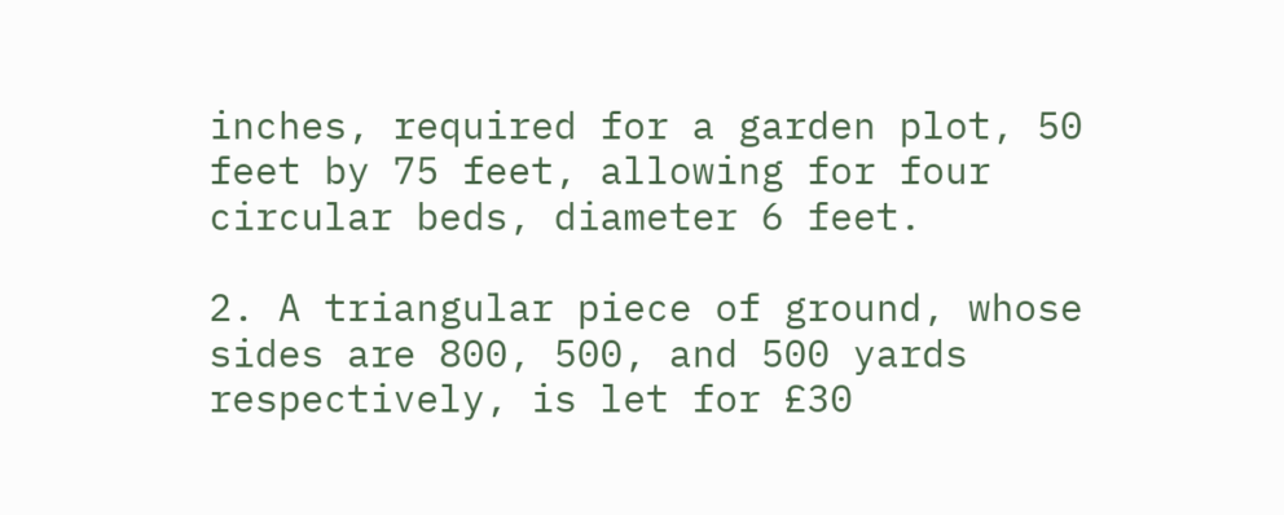inches, required for a garden plot, 50 feet by 75 feet, allowing for four circular beds, diameter 6 feet.

2. A triangular piece of ground, whose sides are 800, 500, and 500 yards respectively, is let for £30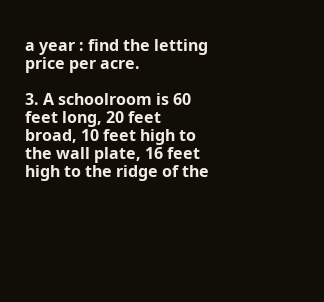a year : find the letting price per acre.

3. A schoolroom is 60 feet long, 20 feet broad, 10 feet high to the wall plate, 16 feet high to the ridge of the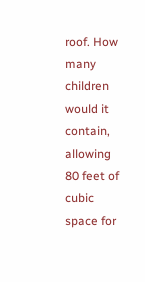roof. How many children would it contain, allowing 80 feet of cubic space for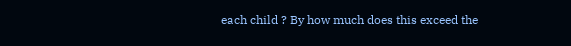each child ? By how much does this exceed the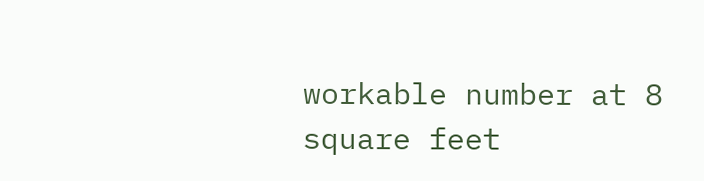workable number at 8 square feet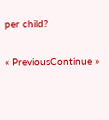per child?

« PreviousContinue »